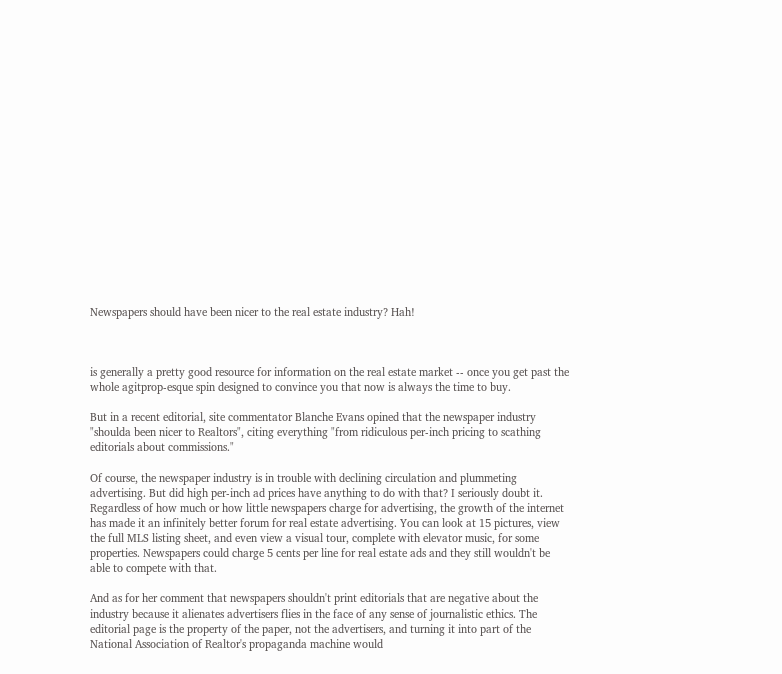Newspapers should have been nicer to the real estate industry? Hah!



is generally a pretty good resource for information on the real estate market -- once you get past the whole agitprop-esque spin designed to convince you that now is always the time to buy.

But in a recent editorial, site commentator Blanche Evans opined that the newspaper industry "shoulda been nicer to Realtors", citing everything "from ridiculous per-inch pricing to scathing editorials about commissions."

Of course, the newspaper industry is in trouble with declining circulation and plummeting advertising. But did high per-inch ad prices have anything to do with that? I seriously doubt it. Regardless of how much or how little newspapers charge for advertising, the growth of the internet has made it an infinitely better forum for real estate advertising. You can look at 15 pictures, view the full MLS listing sheet, and even view a visual tour, complete with elevator music, for some properties. Newspapers could charge 5 cents per line for real estate ads and they still wouldn't be able to compete with that.

And as for her comment that newspapers shouldn't print editorials that are negative about the industry because it alienates advertisers flies in the face of any sense of journalistic ethics. The editorial page is the property of the paper, not the advertisers, and turning it into part of the National Association of Realtor's propaganda machine would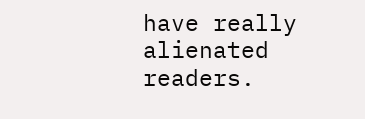have really alienated readers.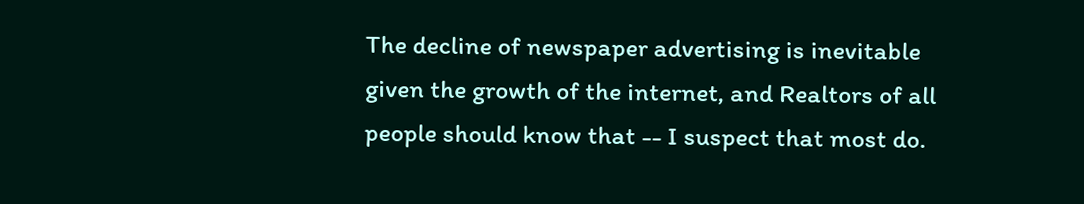The decline of newspaper advertising is inevitable given the growth of the internet, and Realtors of all people should know that -- I suspect that most do.